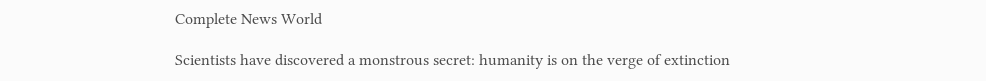Complete News World

Scientists have discovered a monstrous secret: humanity is on the verge of extinction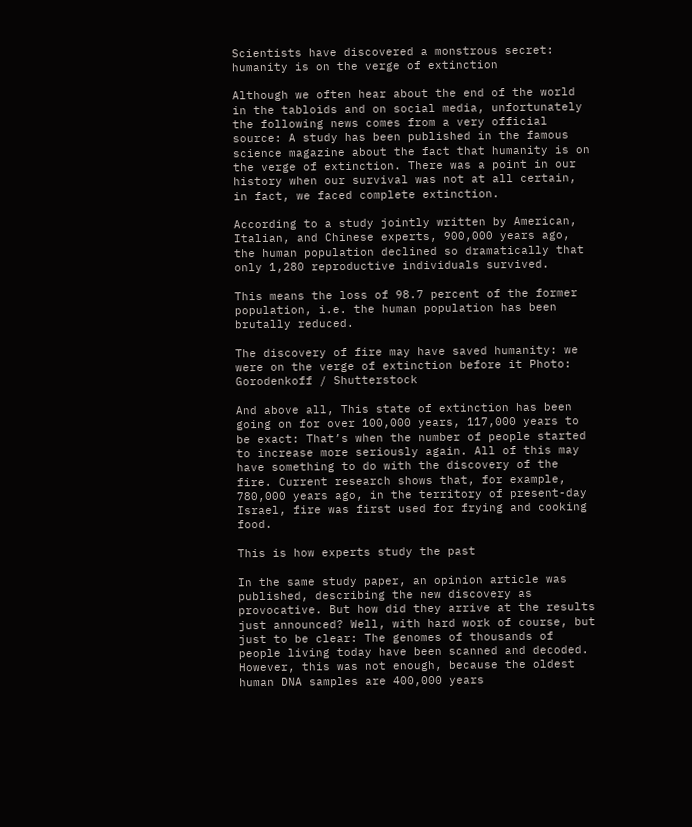Scientists have discovered a monstrous secret: humanity is on the verge of extinction

Although we often hear about the end of the world in the tabloids and on social media, unfortunately the following news comes from a very official source: A study has been published in the famous science magazine about the fact that humanity is on the verge of extinction. There was a point in our history when our survival was not at all certain, in fact, we faced complete extinction.

According to a study jointly written by American, Italian, and Chinese experts, 900,000 years ago, the human population declined so dramatically that only 1,280 reproductive individuals survived.

This means the loss of 98.7 percent of the former population, i.e. the human population has been brutally reduced.

The discovery of fire may have saved humanity: we were on the verge of extinction before it Photo: Gorodenkoff / Shutterstock

And above all, This state of extinction has been going on for over 100,000 years, 117,000 years to be exact: That’s when the number of people started to increase more seriously again. All of this may have something to do with the discovery of the fire. Current research shows that, for example, 780,000 years ago, in the territory of present-day Israel, fire was first used for frying and cooking food.

This is how experts study the past

In the same study paper, an opinion article was published, describing the new discovery as provocative. But how did they arrive at the results just announced? Well, with hard work of course, but just to be clear: The genomes of thousands of people living today have been scanned and decoded. However, this was not enough, because the oldest human DNA samples are 400,000 years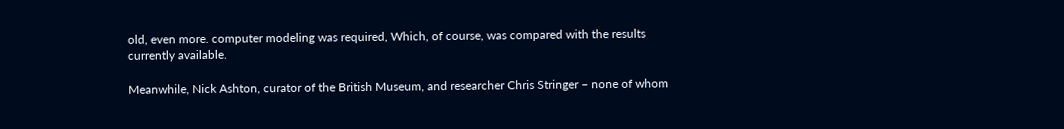old, even more. computer modeling was required, Which, of course, was compared with the results currently available.

Meanwhile, Nick Ashton, curator of the British Museum, and researcher Chris Stringer – none of whom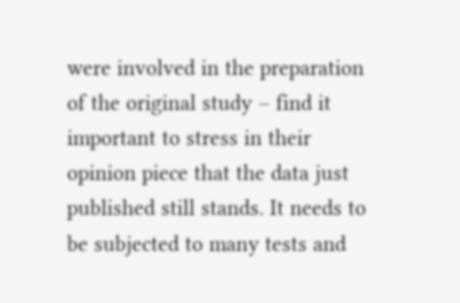were involved in the preparation of the original study – find it important to stress in their opinion piece that the data just published still stands. It needs to be subjected to many tests and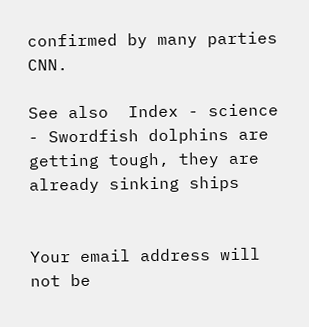confirmed by many parties CNN.

See also  Index - science - Swordfish dolphins are getting tough, they are already sinking ships


Your email address will not be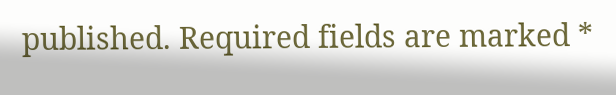published. Required fields are marked *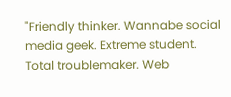"Friendly thinker. Wannabe social media geek. Extreme student. Total troublemaker. Web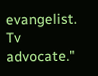evangelist. Tv advocate."